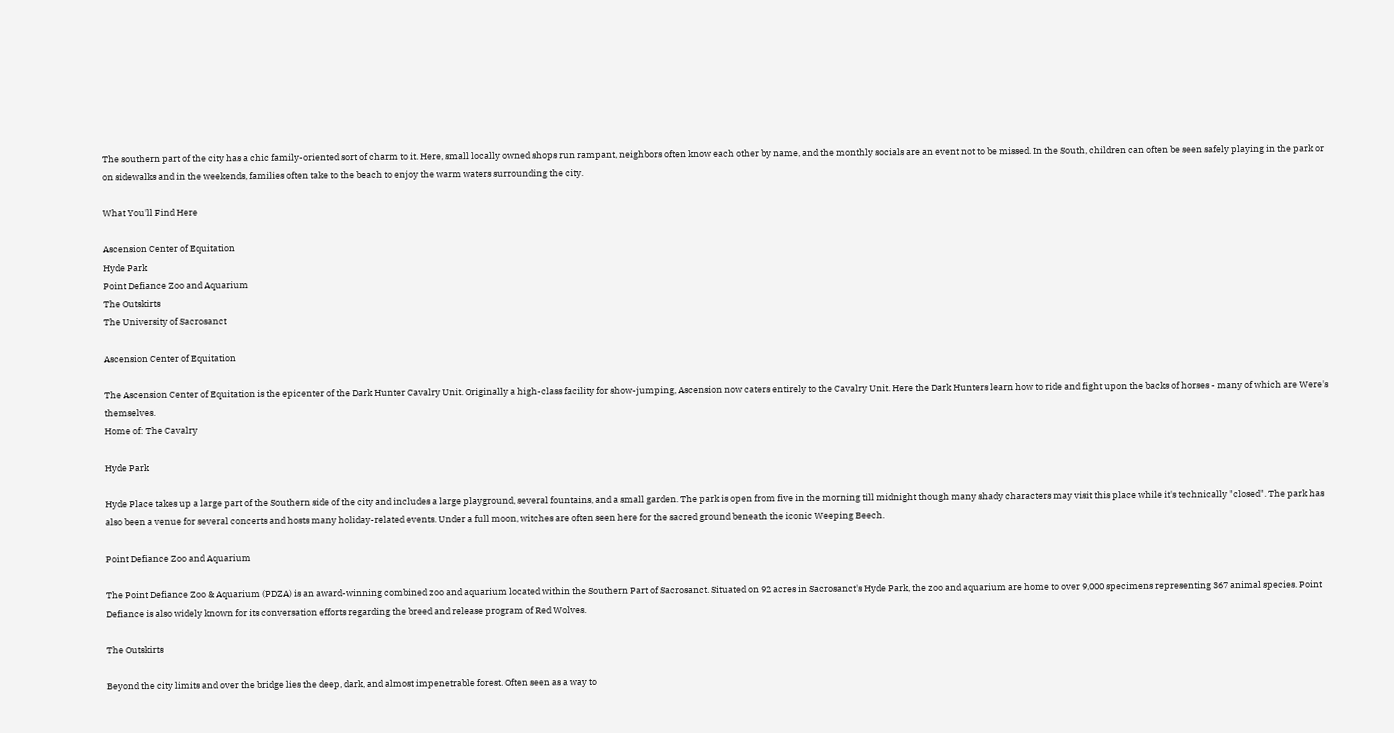The southern part of the city has a chic family-oriented sort of charm to it. Here, small locally owned shops run rampant, neighbors often know each other by name, and the monthly socials are an event not to be missed. In the South, children can often be seen safely playing in the park or on sidewalks and in the weekends, families often take to the beach to enjoy the warm waters surrounding the city.

What You'll Find Here

Ascension Center of Equitation
Hyde Park
Point Defiance Zoo and Aquarium
The Outskirts
The University of Sacrosanct

Ascension Center of Equitation

The Ascension Center of Equitation is the epicenter of the Dark Hunter Cavalry Unit. Originally a high-class facility for show-jumping, Ascension now caters entirely to the Cavalry Unit. Here the Dark Hunters learn how to ride and fight upon the backs of horses - many of which are Were's themselves.
Home of: The Cavalry

Hyde Park

Hyde Place takes up a large part of the Southern side of the city and includes a large playground, several fountains, and a small garden. The park is open from five in the morning till midnight though many shady characters may visit this place while it's technically "closed". The park has also been a venue for several concerts and hosts many holiday-related events. Under a full moon, witches are often seen here for the sacred ground beneath the iconic Weeping Beech.

Point Defiance Zoo and Aquarium

The Point Defiance Zoo & Aquarium (PDZA) is an award-winning combined zoo and aquarium located within the Southern Part of Sacrosanct. Situated on 92 acres in Sacrosanct's Hyde Park, the zoo and aquarium are home to over 9,000 specimens representing 367 animal species. Point Defiance is also widely known for its conversation efforts regarding the breed and release program of Red Wolves.

The Outskirts

Beyond the city limits and over the bridge lies the deep, dark, and almost impenetrable forest. Often seen as a way to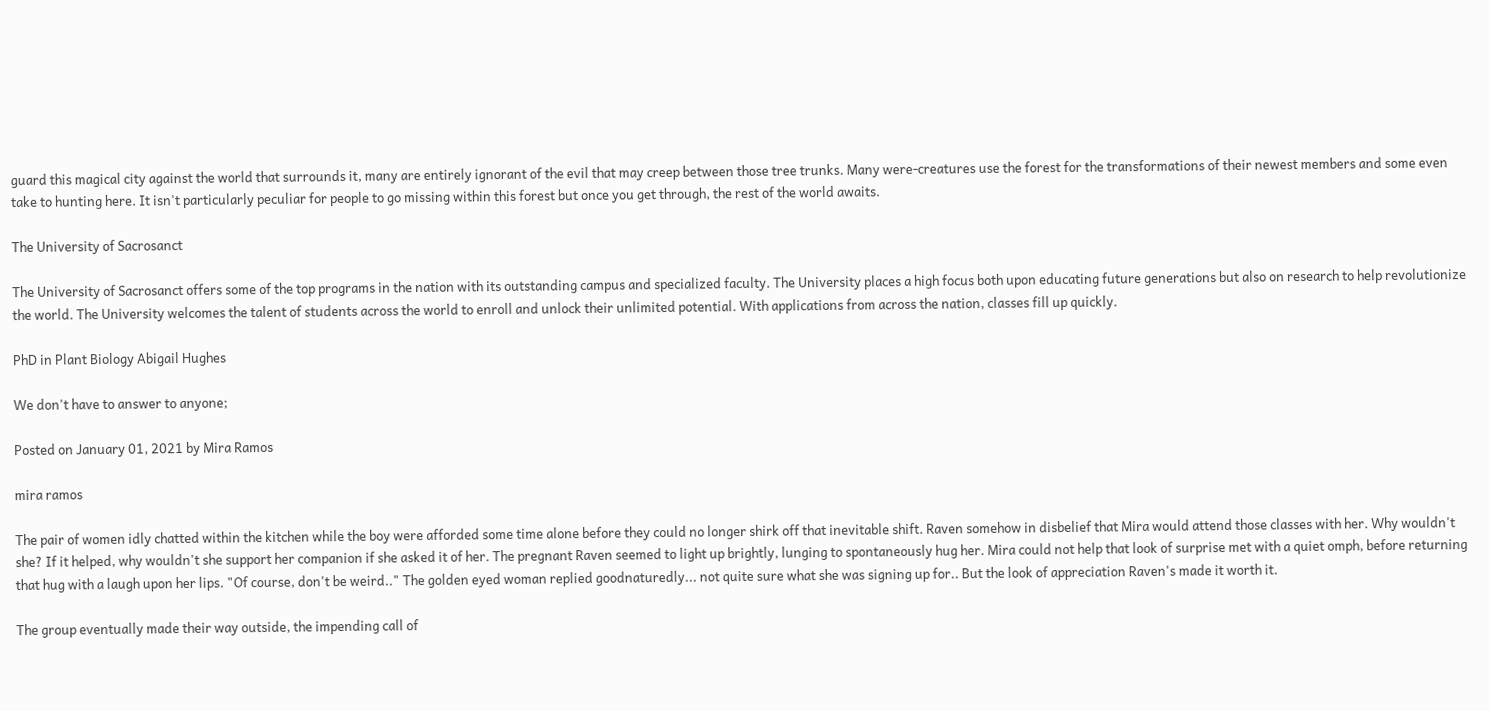guard this magical city against the world that surrounds it, many are entirely ignorant of the evil that may creep between those tree trunks. Many were-creatures use the forest for the transformations of their newest members and some even take to hunting here. It isn't particularly peculiar for people to go missing within this forest but once you get through, the rest of the world awaits.

The University of Sacrosanct

The University of Sacrosanct offers some of the top programs in the nation with its outstanding campus and specialized faculty. The University places a high focus both upon educating future generations but also on research to help revolutionize the world. The University welcomes the talent of students across the world to enroll and unlock their unlimited potential. With applications from across the nation, classes fill up quickly.

PhD in Plant Biology Abigail Hughes

We don't have to answer to anyone;

Posted on January 01, 2021 by Mira Ramos

mira ramos

The pair of women idly chatted within the kitchen while the boy were afforded some time alone before they could no longer shirk off that inevitable shift. Raven somehow in disbelief that Mira would attend those classes with her. Why wouldn't she? If it helped, why wouldn't she support her companion if she asked it of her. The pregnant Raven seemed to light up brightly, lunging to spontaneously hug her. Mira could not help that look of surprise met with a quiet omph, before returning that hug with a laugh upon her lips. "Of course, don't be weird.." The golden eyed woman replied goodnaturedly... not quite sure what she was signing up for.. But the look of appreciation Raven's made it worth it.

The group eventually made their way outside, the impending call of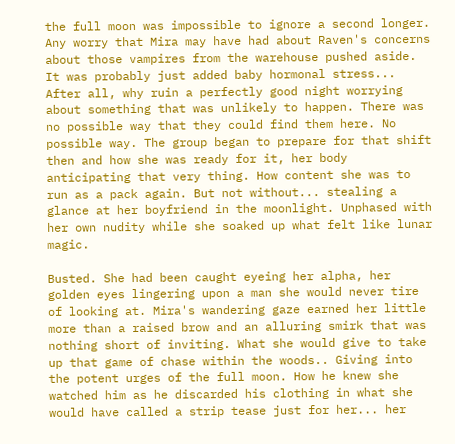the full moon was impossible to ignore a second longer. Any worry that Mira may have had about Raven's concerns about those vampires from the warehouse pushed aside. It was probably just added baby hormonal stress... After all, why ruin a perfectly good night worrying about something that was unlikely to happen. There was no possible way that they could find them here. No possible way. The group began to prepare for that shift then and how she was ready for it, her body anticipating that very thing. How content she was to run as a pack again. But not without... stealing a glance at her boyfriend in the moonlight. Unphased with her own nudity while she soaked up what felt like lunar magic.

Busted. She had been caught eyeing her alpha, her golden eyes lingering upon a man she would never tire of looking at. Mira's wandering gaze earned her little more than a raised brow and an alluring smirk that was nothing short of inviting. What she would give to take up that game of chase within the woods.. Giving into the potent urges of the full moon. How he knew she watched him as he discarded his clothing in what she would have called a strip tease just for her... her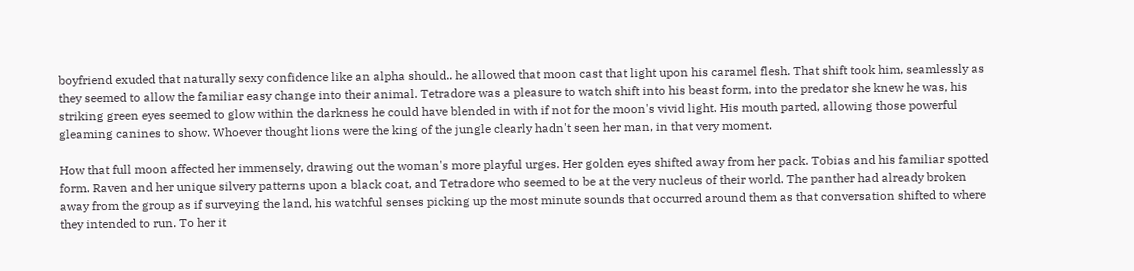boyfriend exuded that naturally sexy confidence like an alpha should.. he allowed that moon cast that light upon his caramel flesh. That shift took him, seamlessly as they seemed to allow the familiar easy change into their animal. Tetradore was a pleasure to watch shift into his beast form, into the predator she knew he was, his striking green eyes seemed to glow within the darkness he could have blended in with if not for the moon's vivid light. His mouth parted, allowing those powerful gleaming canines to show. Whoever thought lions were the king of the jungle clearly hadn't seen her man, in that very moment.

How that full moon affected her immensely, drawing out the woman's more playful urges. Her golden eyes shifted away from her pack. Tobias and his familiar spotted form. Raven and her unique silvery patterns upon a black coat, and Tetradore who seemed to be at the very nucleus of their world. The panther had already broken away from the group as if surveying the land, his watchful senses picking up the most minute sounds that occurred around them as that conversation shifted to where they intended to run. To her it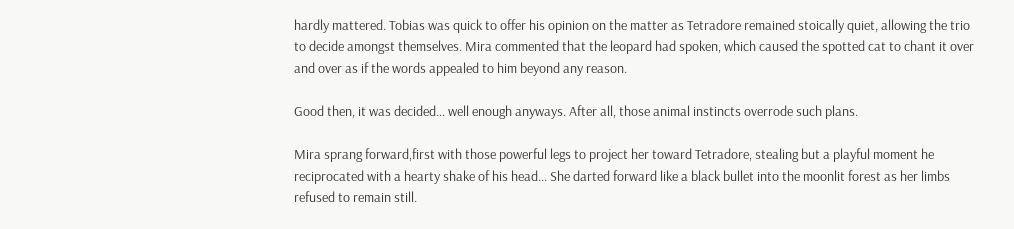hardly mattered. Tobias was quick to offer his opinion on the matter as Tetradore remained stoically quiet, allowing the trio to decide amongst themselves. Mira commented that the leopard had spoken, which caused the spotted cat to chant it over and over as if the words appealed to him beyond any reason.

Good then, it was decided... well enough anyways. After all, those animal instincts overrode such plans.

Mira sprang forward,first with those powerful legs to project her toward Tetradore, stealing but a playful moment he reciprocated with a hearty shake of his head... She darted forward like a black bullet into the moonlit forest as her limbs refused to remain still.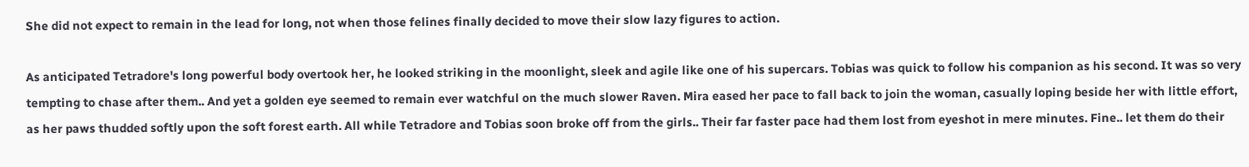She did not expect to remain in the lead for long, not when those felines finally decided to move their slow lazy figures to action.

As anticipated Tetradore's long powerful body overtook her, he looked striking in the moonlight, sleek and agile like one of his supercars. Tobias was quick to follow his companion as his second. It was so very tempting to chase after them.. And yet a golden eye seemed to remain ever watchful on the much slower Raven. Mira eased her pace to fall back to join the woman, casually loping beside her with little effort, as her paws thudded softly upon the soft forest earth. All while Tetradore and Tobias soon broke off from the girls.. Their far faster pace had them lost from eyeshot in mere minutes. Fine.. let them do their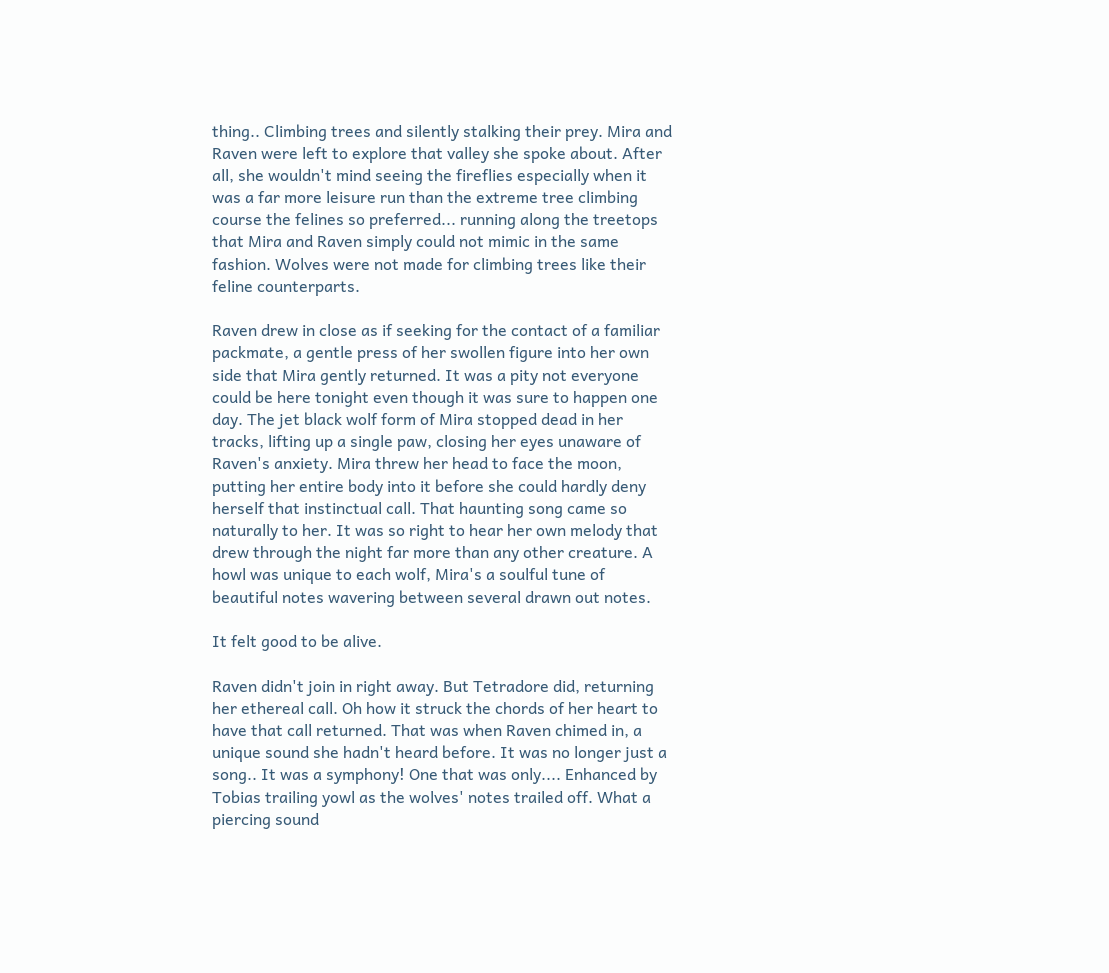thing.. Climbing trees and silently stalking their prey. Mira and Raven were left to explore that valley she spoke about. After all, she wouldn't mind seeing the fireflies especially when it was a far more leisure run than the extreme tree climbing course the felines so preferred... running along the treetops that Mira and Raven simply could not mimic in the same fashion. Wolves were not made for climbing trees like their feline counterparts.

Raven drew in close as if seeking for the contact of a familiar packmate, a gentle press of her swollen figure into her own side that Mira gently returned. It was a pity not everyone could be here tonight even though it was sure to happen one day. The jet black wolf form of Mira stopped dead in her tracks, lifting up a single paw, closing her eyes unaware of Raven's anxiety. Mira threw her head to face the moon, putting her entire body into it before she could hardly deny herself that instinctual call. That haunting song came so naturally to her. It was so right to hear her own melody that drew through the night far more than any other creature. A howl was unique to each wolf, Mira's a soulful tune of beautiful notes wavering between several drawn out notes.

It felt good to be alive.

Raven didn't join in right away. But Tetradore did, returning her ethereal call. Oh how it struck the chords of her heart to have that call returned. That was when Raven chimed in, a unique sound she hadn't heard before. It was no longer just a song.. It was a symphony! One that was only.... Enhanced by Tobias trailing yowl as the wolves' notes trailed off. What a piercing sound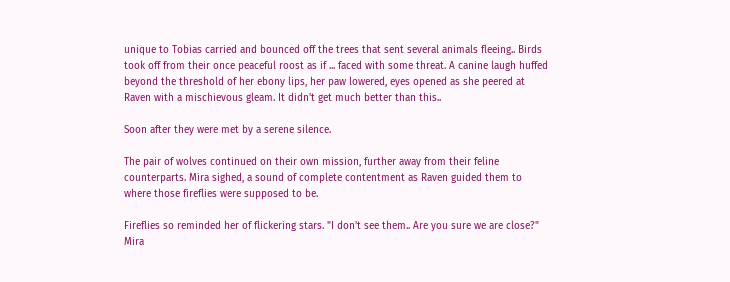unique to Tobias carried and bounced off the trees that sent several animals fleeing.. Birds took off from their once peaceful roost as if ... faced with some threat. A canine laugh huffed beyond the threshold of her ebony lips, her paw lowered, eyes opened as she peered at Raven with a mischievous gleam. It didn't get much better than this..

Soon after they were met by a serene silence.

The pair of wolves continued on their own mission, further away from their feline counterparts. Mira sighed, a sound of complete contentment as Raven guided them to where those fireflies were supposed to be.

Fireflies so reminded her of flickering stars. "I don't see them.. Are you sure we are close?" Mira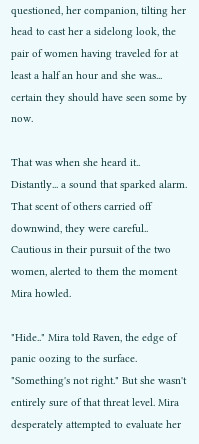questioned, her companion, tilting her head to cast her a sidelong look, the pair of women having traveled for at least a half an hour and she was... certain they should have seen some by now.

That was when she heard it.. Distantly... a sound that sparked alarm. That scent of others carried off downwind, they were careful.. Cautious in their pursuit of the two women, alerted to them the moment Mira howled.

"Hide.." Mira told Raven, the edge of panic oozing to the surface. "Something's not right." But she wasn't entirely sure of that threat level. Mira desperately attempted to evaluate her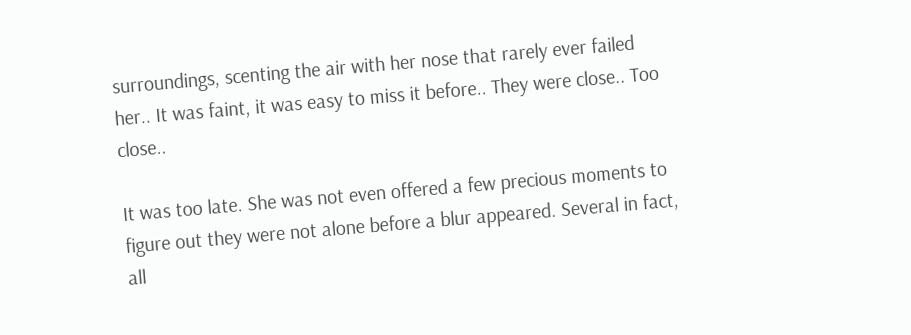surroundings, scenting the air with her nose that rarely ever failed her.. It was faint, it was easy to miss it before.. They were close.. Too close..

It was too late. She was not even offered a few precious moments to figure out they were not alone before a blur appeared. Several in fact, all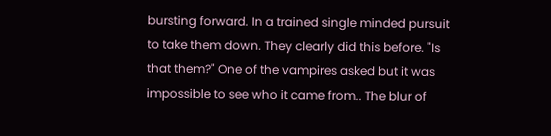bursting forward. In a trained single minded pursuit to take them down. They clearly did this before. "Is that them?" One of the vampires asked but it was impossible to see who it came from.. The blur of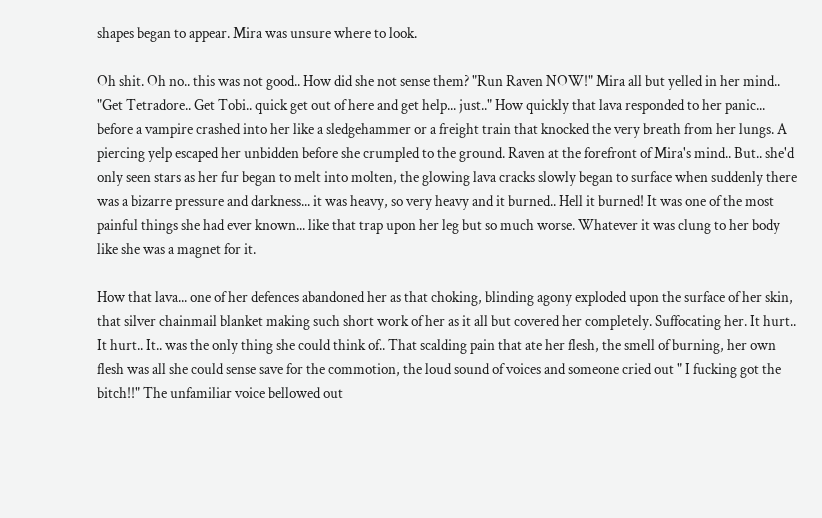shapes began to appear. Mira was unsure where to look.

Oh shit. Oh no.. this was not good.. How did she not sense them? "Run Raven NOW!" Mira all but yelled in her mind.. "Get Tetradore.. Get Tobi.. quick get out of here and get help... just.." How quickly that lava responded to her panic... before a vampire crashed into her like a sledgehammer or a freight train that knocked the very breath from her lungs. A piercing yelp escaped her unbidden before she crumpled to the ground. Raven at the forefront of Mira's mind.. But.. she'd only seen stars as her fur began to melt into molten, the glowing lava cracks slowly began to surface when suddenly there was a bizarre pressure and darkness... it was heavy, so very heavy and it burned.. Hell it burned! It was one of the most painful things she had ever known... like that trap upon her leg but so much worse. Whatever it was clung to her body like she was a magnet for it.

How that lava... one of her defences abandoned her as that choking, blinding agony exploded upon the surface of her skin, that silver chainmail blanket making such short work of her as it all but covered her completely. Suffocating her. It hurt.. It hurt.. It.. was the only thing she could think of.. That scalding pain that ate her flesh, the smell of burning, her own flesh was all she could sense save for the commotion, the loud sound of voices and someone cried out " I fucking got the bitch!!" The unfamiliar voice bellowed out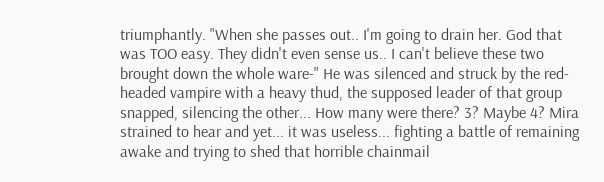triumphantly. "When she passes out.. I'm going to drain her. God that was TOO easy. They didn't even sense us.. I can't believe these two brought down the whole ware-" He was silenced and struck by the red-headed vampire with a heavy thud, the supposed leader of that group snapped, silencing the other... How many were there? 3? Maybe 4? Mira strained to hear and yet... it was useless... fighting a battle of remaining awake and trying to shed that horrible chainmail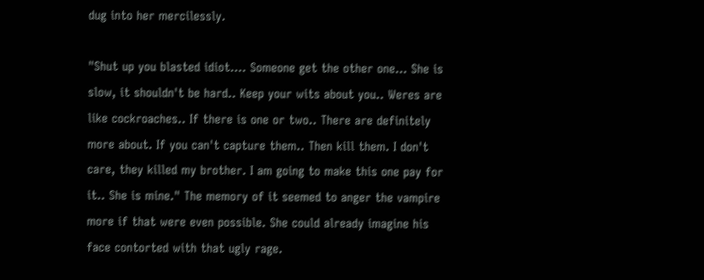dug into her mercilessly.

"Shut up you blasted idiot.... Someone get the other one... She is slow, it shouldn't be hard.. Keep your wits about you.. Weres are like cockroaches.. If there is one or two.. There are definitely more about. If you can't capture them.. Then kill them. I don't care, they killed my brother. I am going to make this one pay for it.. She is mine." The memory of it seemed to anger the vampire more if that were even possible. She could already imagine his face contorted with that ugly rage.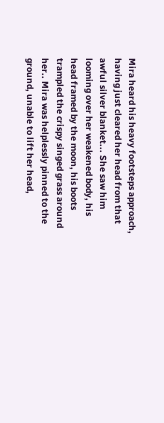Mira heard his heavy footsteps approach, having just cleared her head from that awful silver blanket... She saw him looming over her weakened body, his head framed by the moon, his boots trampled the crispy singed grass around her.. Mira was helplessly pinned to the ground, unable to lift her head,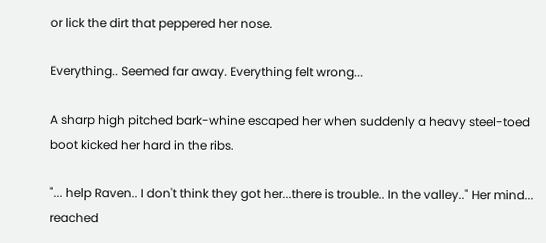or lick the dirt that peppered her nose.

Everything.. Seemed far away. Everything felt wrong...

A sharp high pitched bark-whine escaped her when suddenly a heavy steel-toed boot kicked her hard in the ribs.

"... help Raven.. I don't think they got her...there is trouble.. In the valley.." Her mind... reached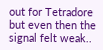out for Tetradore but even then the signal felt weak..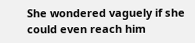She wondered vaguely if she could even reach him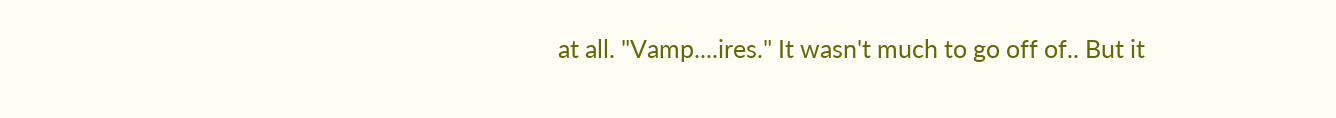at all. "Vamp....ires." It wasn't much to go off of.. But it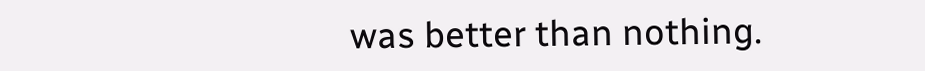was better than nothing.